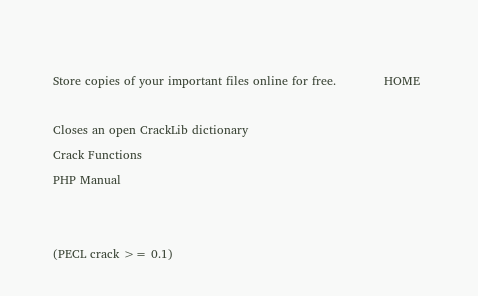Store copies of your important files online for free.            HOME

Closes an open CrackLib dictionary
Crack Functions
PHP Manual


(PECL crack >= 0.1)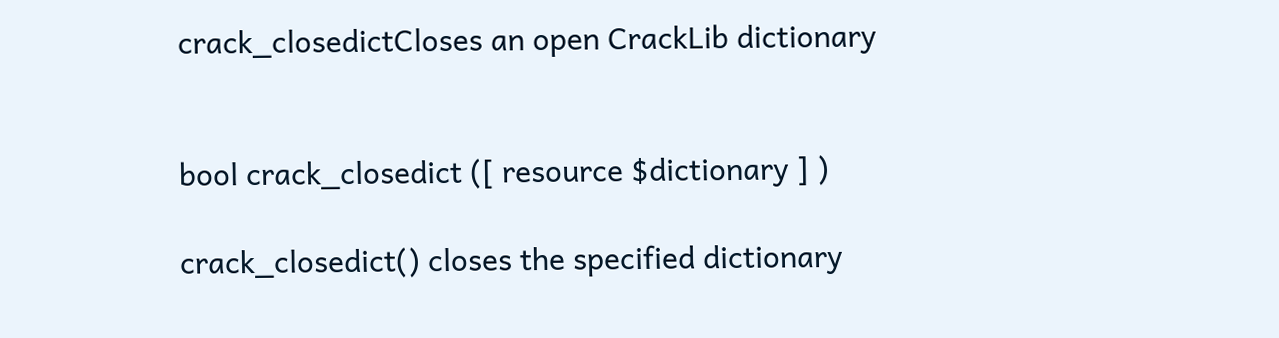crack_closedictCloses an open CrackLib dictionary


bool crack_closedict ([ resource $dictionary ] )

crack_closedict() closes the specified dictionary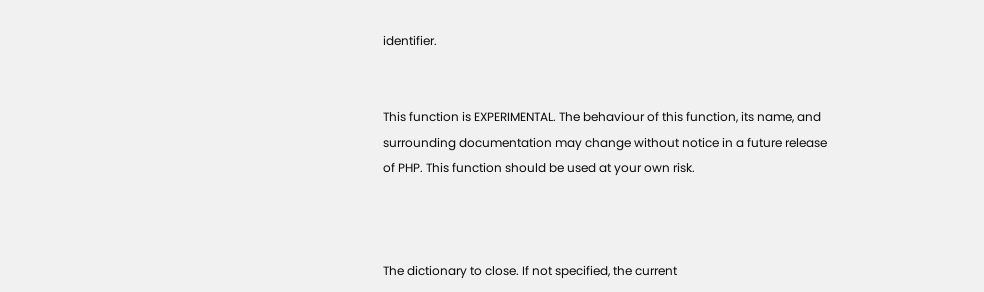identifier.


This function is EXPERIMENTAL. The behaviour of this function, its name, and surrounding documentation may change without notice in a future release of PHP. This function should be used at your own risk.



The dictionary to close. If not specified, the current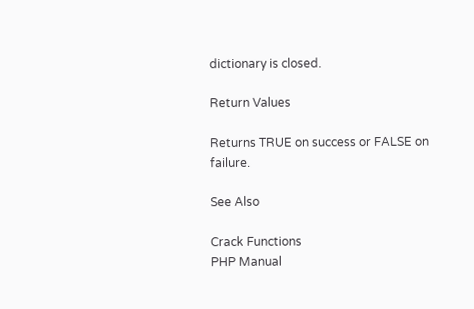dictionary is closed.

Return Values

Returns TRUE on success or FALSE on failure.

See Also

Crack Functions
PHP Manual